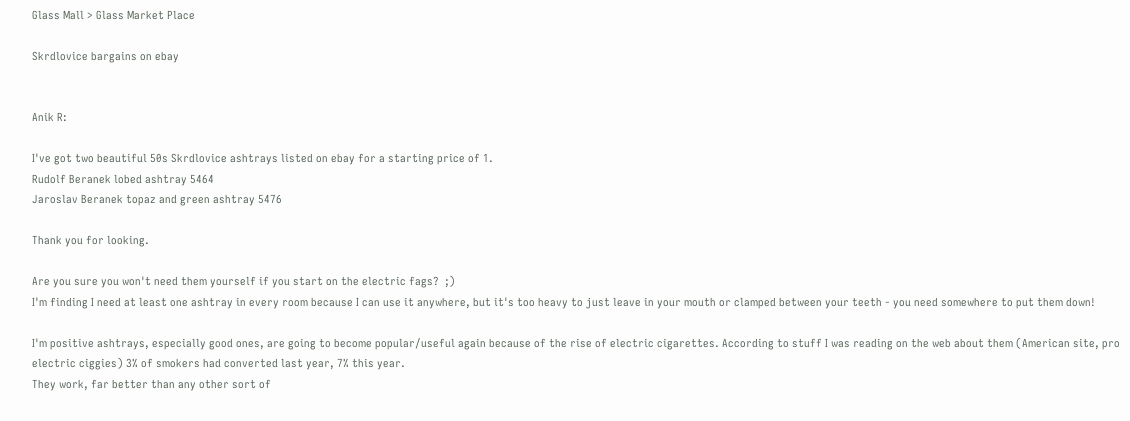Glass Mall > Glass Market Place

Skrdlovice bargains on ebay


Anik R:

I've got two beautiful 50s Skrdlovice ashtrays listed on ebay for a starting price of 1.
Rudolf Beranek lobed ashtray 5464
Jaroslav Beranek topaz and green ashtray 5476

Thank you for looking.

Are you sure you won't need them yourself if you start on the electric fags?  ;)
I'm finding I need at least one ashtray in every room because I can use it anywhere, but it's too heavy to just leave in your mouth or clamped between your teeth - you need somewhere to put them down!

I'm positive ashtrays, especially good ones, are going to become popular/useful again because of the rise of electric cigarettes. According to stuff I was reading on the web about them (American site, pro electric ciggies) 3% of smokers had converted last year, 7% this year.
They work, far better than any other sort of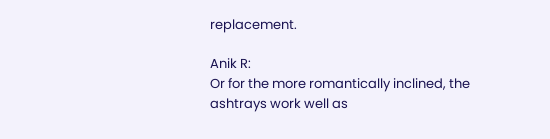replacement.

Anik R:
Or for the more romantically inclined, the ashtrays work well as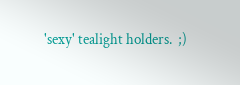'sexy' tealight holders.  ;)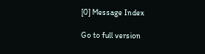[0] Message Index

Go to full version